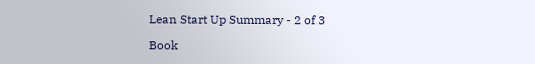Lean Start Up Summary - 2 of 3

Book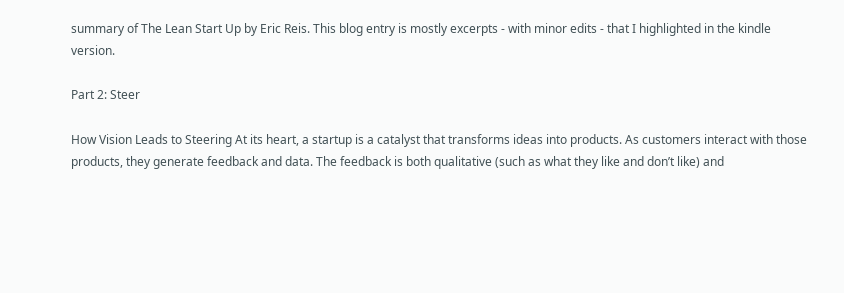summary of The Lean Start Up by Eric Reis. This blog entry is mostly excerpts - with minor edits - that I highlighted in the kindle version.

Part 2: Steer

How Vision Leads to Steering At its heart, a startup is a catalyst that transforms ideas into products. As customers interact with those products, they generate feedback and data. The feedback is both qualitative (such as what they like and don’t like) and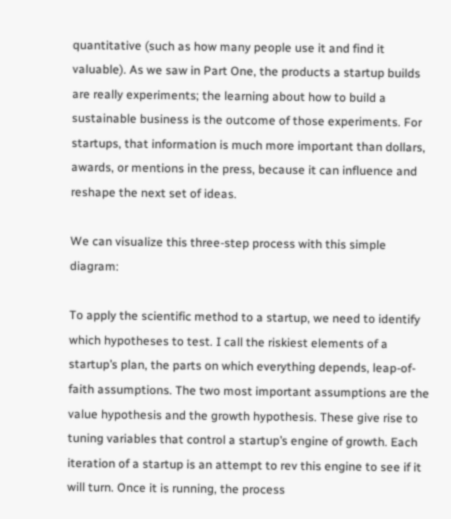quantitative (such as how many people use it and find it valuable). As we saw in Part One, the products a startup builds are really experiments; the learning about how to build a sustainable business is the outcome of those experiments. For startups, that information is much more important than dollars, awards, or mentions in the press, because it can influence and reshape the next set of ideas.

We can visualize this three-step process with this simple diagram:

To apply the scientific method to a startup, we need to identify which hypotheses to test. I call the riskiest elements of a startup’s plan, the parts on which everything depends, leap-of-faith assumptions. The two most important assumptions are the value hypothesis and the growth hypothesis. These give rise to tuning variables that control a startup’s engine of growth. Each iteration of a startup is an attempt to rev this engine to see if it will turn. Once it is running, the process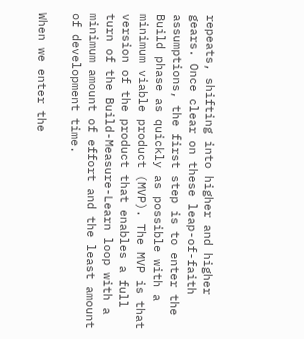repeats, shifting into higher and higher gears. Once clear on these leap-of-faith assumptions, the first step is to enter the Build phase as quickly as possible with a minimum viable product (MVP). The MVP is that version of the product that enables a full turn of the Build-Measure-Learn loop with a minimum amount of effort and the least amount of development time.

When we enter the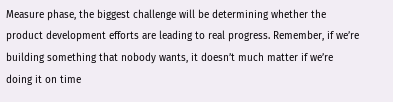Measure phase, the biggest challenge will be determining whether the product development efforts are leading to real progress. Remember, if we’re building something that nobody wants, it doesn’t much matter if we’re doing it on time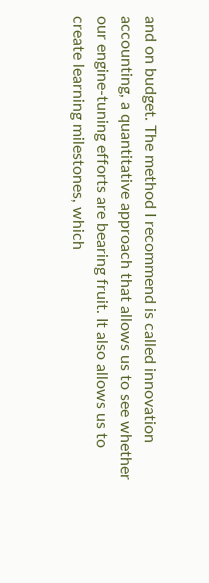and on budget. The method I recommend is called innovation accounting, a quantitative approach that allows us to see whether our engine-tuning efforts are bearing fruit. It also allows us to create learning milestones, which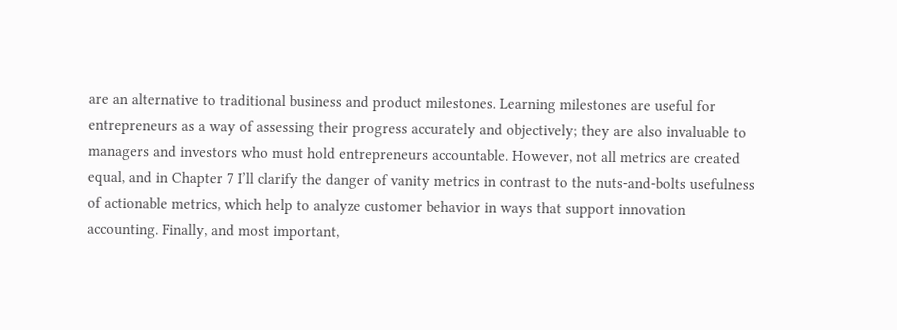are an alternative to traditional business and product milestones. Learning milestones are useful for entrepreneurs as a way of assessing their progress accurately and objectively; they are also invaluable to managers and investors who must hold entrepreneurs accountable. However, not all metrics are created equal, and in Chapter 7 I’ll clarify the danger of vanity metrics in contrast to the nuts-and-bolts usefulness of actionable metrics, which help to analyze customer behavior in ways that support innovation accounting. Finally, and most important,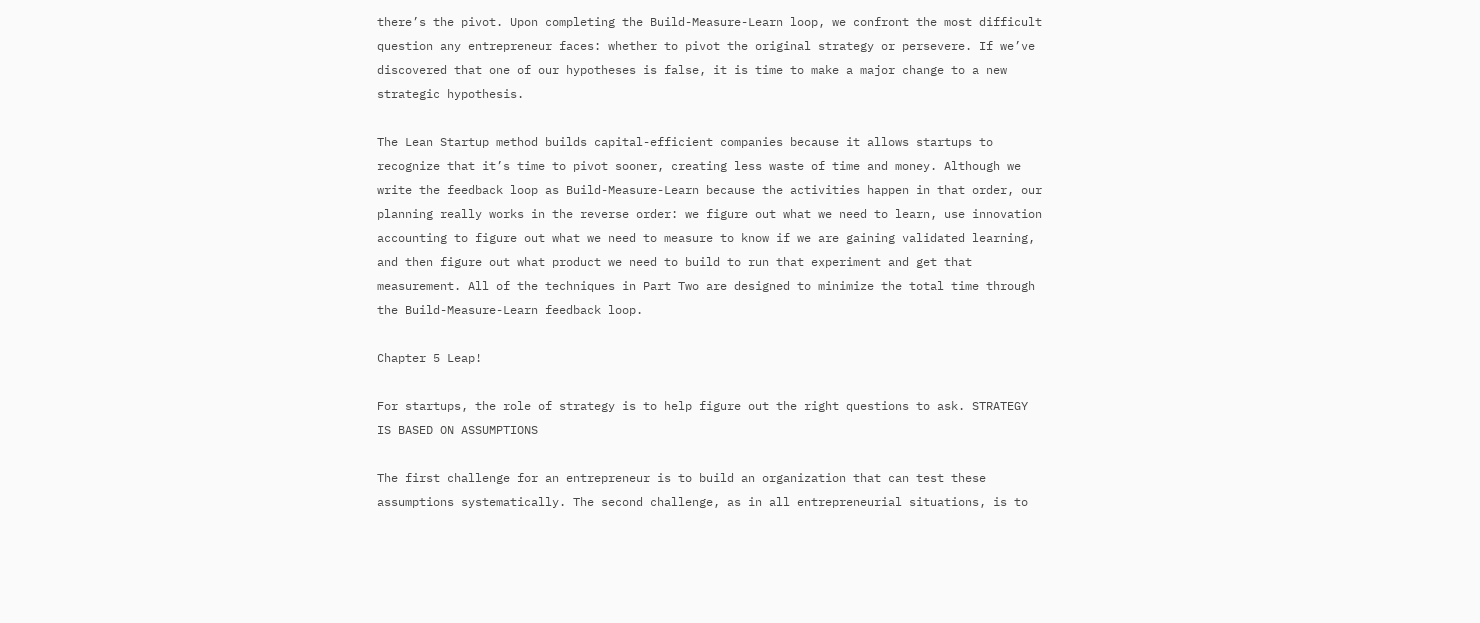there’s the pivot. Upon completing the Build-Measure-Learn loop, we confront the most difficult question any entrepreneur faces: whether to pivot the original strategy or persevere. If we’ve discovered that one of our hypotheses is false, it is time to make a major change to a new strategic hypothesis.

The Lean Startup method builds capital-efficient companies because it allows startups to recognize that it’s time to pivot sooner, creating less waste of time and money. Although we write the feedback loop as Build-Measure-Learn because the activities happen in that order, our planning really works in the reverse order: we figure out what we need to learn, use innovation accounting to figure out what we need to measure to know if we are gaining validated learning, and then figure out what product we need to build to run that experiment and get that measurement. All of the techniques in Part Two are designed to minimize the total time through the Build-Measure-Learn feedback loop.

Chapter 5 Leap!

For startups, the role of strategy is to help figure out the right questions to ask. STRATEGY IS BASED ON ASSUMPTIONS

The first challenge for an entrepreneur is to build an organization that can test these assumptions systematically. The second challenge, as in all entrepreneurial situations, is to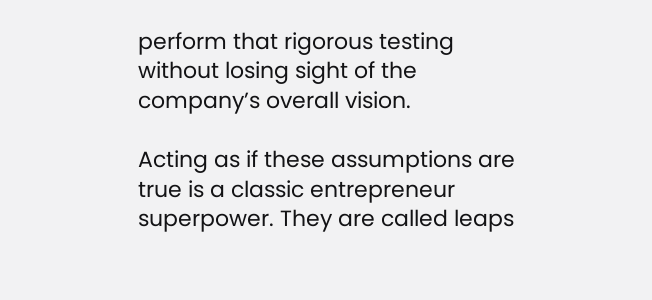perform that rigorous testing without losing sight of the company’s overall vision.

Acting as if these assumptions are true is a classic entrepreneur superpower. They are called leaps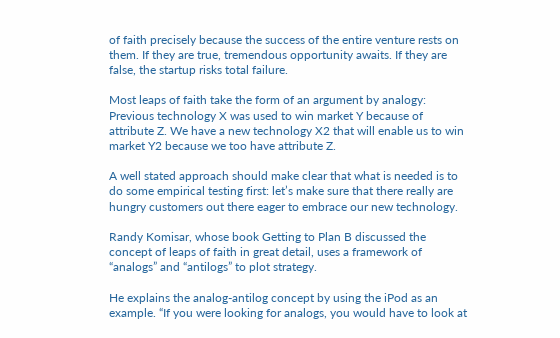of faith precisely because the success of the entire venture rests on them. If they are true, tremendous opportunity awaits. If they are false, the startup risks total failure.

Most leaps of faith take the form of an argument by analogy: Previous technology X was used to win market Y because of attribute Z. We have a new technology X2 that will enable us to win market Y2 because we too have attribute Z.

A well stated approach should make clear that what is needed is to do some empirical testing first: let’s make sure that there really are hungry customers out there eager to embrace our new technology.

Randy Komisar, whose book Getting to Plan B discussed the concept of leaps of faith in great detail, uses a framework of “analogs” and “antilogs” to plot strategy.

He explains the analog-antilog concept by using the iPod as an example. “If you were looking for analogs, you would have to look at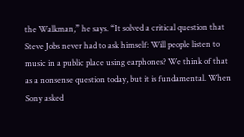the Walkman,” he says. “It solved a critical question that Steve Jobs never had to ask himself: Will people listen to music in a public place using earphones? We think of that as a nonsense question today, but it is fundamental. When Sony asked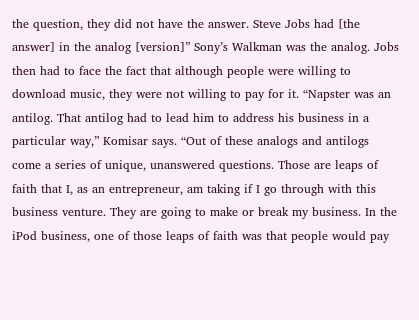the question, they did not have the answer. Steve Jobs had [the answer] in the analog [version]” Sony’s Walkman was the analog. Jobs then had to face the fact that although people were willing to download music, they were not willing to pay for it. “Napster was an antilog. That antilog had to lead him to address his business in a particular way,” Komisar says. “Out of these analogs and antilogs come a series of unique, unanswered questions. Those are leaps of faith that I, as an entrepreneur, am taking if I go through with this business venture. They are going to make or break my business. In the iPod business, one of those leaps of faith was that people would pay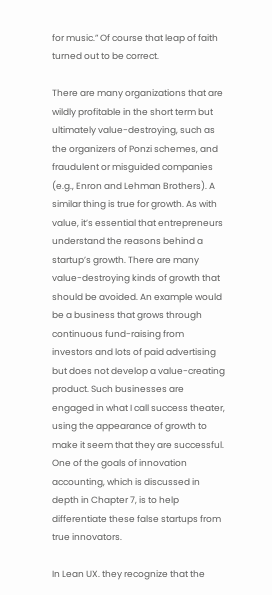for music.” Of course that leap of faith turned out to be correct.

There are many organizations that are wildly profitable in the short term but ultimately value-destroying, such as the organizers of Ponzi schemes, and fraudulent or misguided companies (e.g., Enron and Lehman Brothers). A similar thing is true for growth. As with value, it’s essential that entrepreneurs understand the reasons behind a startup’s growth. There are many value-destroying kinds of growth that should be avoided. An example would be a business that grows through continuous fund-raising from investors and lots of paid advertising but does not develop a value-creating product. Such businesses are engaged in what I call success theater, using the appearance of growth to make it seem that they are successful. One of the goals of innovation accounting, which is discussed in depth in Chapter 7, is to help differentiate these false startups from true innovators.

In Lean UX. they recognize that the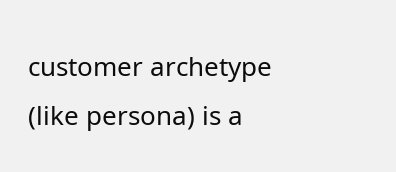customer archetype (like persona) is a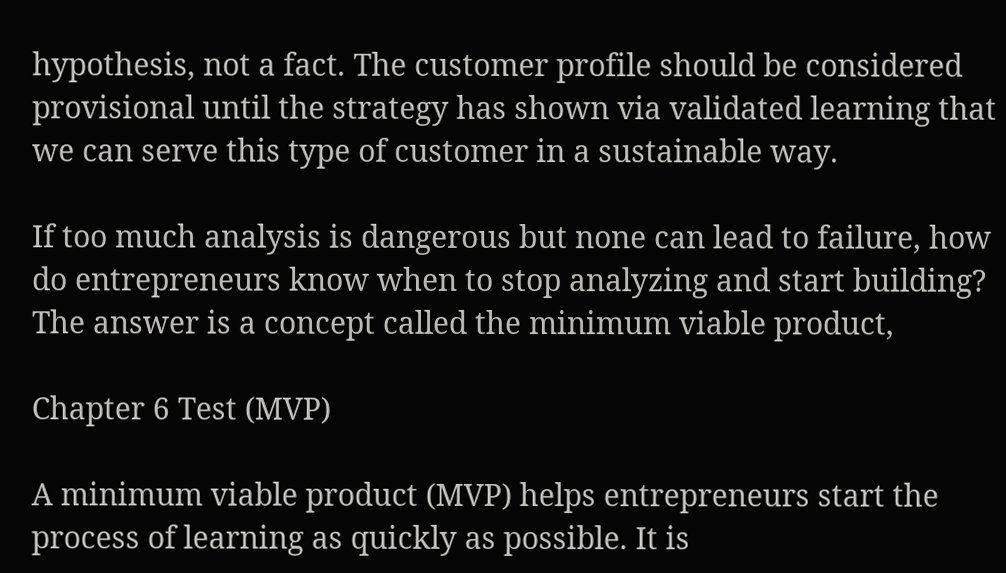hypothesis, not a fact. The customer profile should be considered provisional until the strategy has shown via validated learning that we can serve this type of customer in a sustainable way.

If too much analysis is dangerous but none can lead to failure, how do entrepreneurs know when to stop analyzing and start building? The answer is a concept called the minimum viable product,

Chapter 6 Test (MVP)

A minimum viable product (MVP) helps entrepreneurs start the process of learning as quickly as possible. It is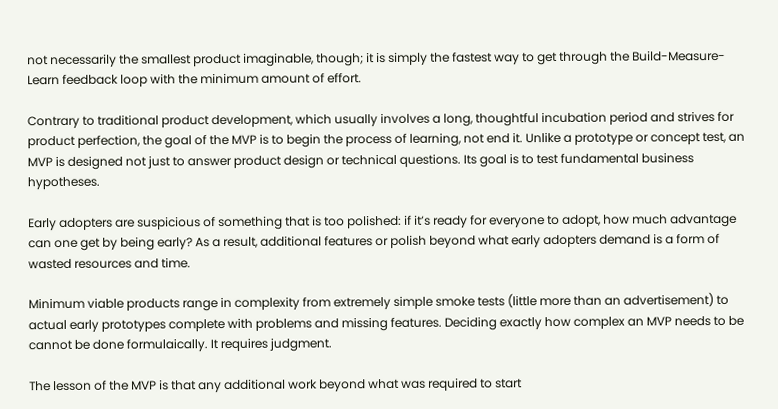not necessarily the smallest product imaginable, though; it is simply the fastest way to get through the Build-Measure-Learn feedback loop with the minimum amount of effort.

Contrary to traditional product development, which usually involves a long, thoughtful incubation period and strives for product perfection, the goal of the MVP is to begin the process of learning, not end it. Unlike a prototype or concept test, an MVP is designed not just to answer product design or technical questions. Its goal is to test fundamental business hypotheses.

Early adopters are suspicious of something that is too polished: if it’s ready for everyone to adopt, how much advantage can one get by being early? As a result, additional features or polish beyond what early adopters demand is a form of wasted resources and time.

Minimum viable products range in complexity from extremely simple smoke tests (little more than an advertisement) to actual early prototypes complete with problems and missing features. Deciding exactly how complex an MVP needs to be cannot be done formulaically. It requires judgment.

The lesson of the MVP is that any additional work beyond what was required to start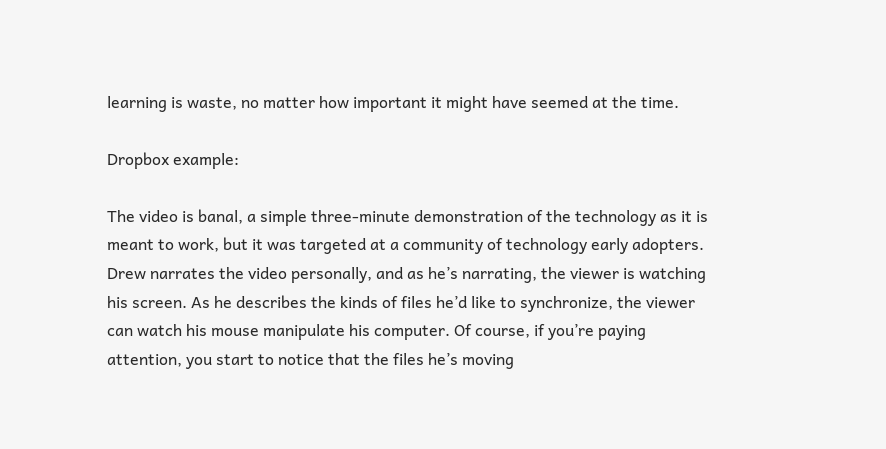learning is waste, no matter how important it might have seemed at the time.

Dropbox example:

The video is banal, a simple three-minute demonstration of the technology as it is meant to work, but it was targeted at a community of technology early adopters. Drew narrates the video personally, and as he’s narrating, the viewer is watching his screen. As he describes the kinds of files he’d like to synchronize, the viewer can watch his mouse manipulate his computer. Of course, if you’re paying attention, you start to notice that the files he’s moving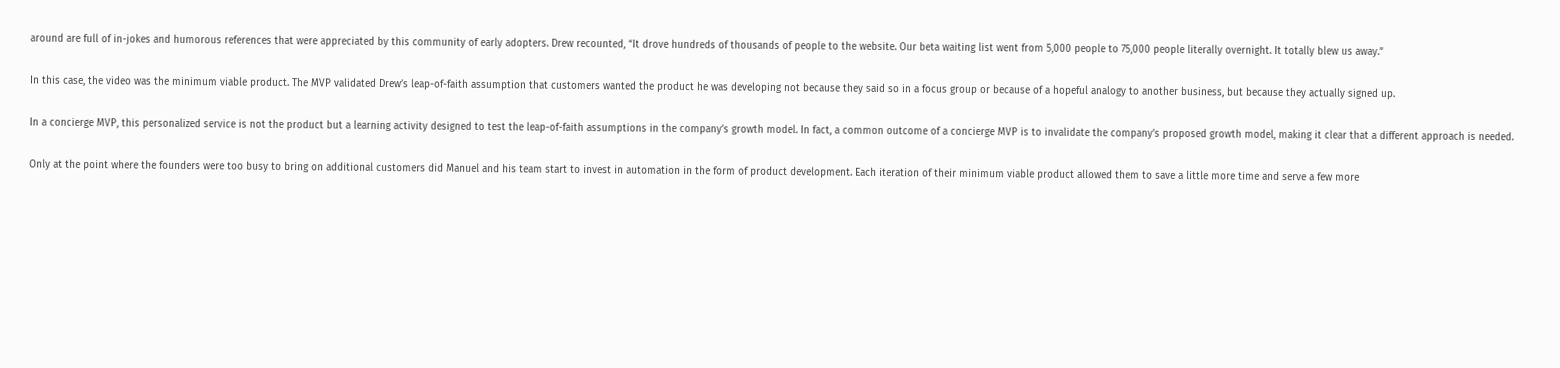around are full of in-jokes and humorous references that were appreciated by this community of early adopters. Drew recounted, “It drove hundreds of thousands of people to the website. Our beta waiting list went from 5,000 people to 75,000 people literally overnight. It totally blew us away.”

In this case, the video was the minimum viable product. The MVP validated Drew’s leap-of-faith assumption that customers wanted the product he was developing not because they said so in a focus group or because of a hopeful analogy to another business, but because they actually signed up.

In a concierge MVP, this personalized service is not the product but a learning activity designed to test the leap-of-faith assumptions in the company’s growth model. In fact, a common outcome of a concierge MVP is to invalidate the company’s proposed growth model, making it clear that a different approach is needed.

Only at the point where the founders were too busy to bring on additional customers did Manuel and his team start to invest in automation in the form of product development. Each iteration of their minimum viable product allowed them to save a little more time and serve a few more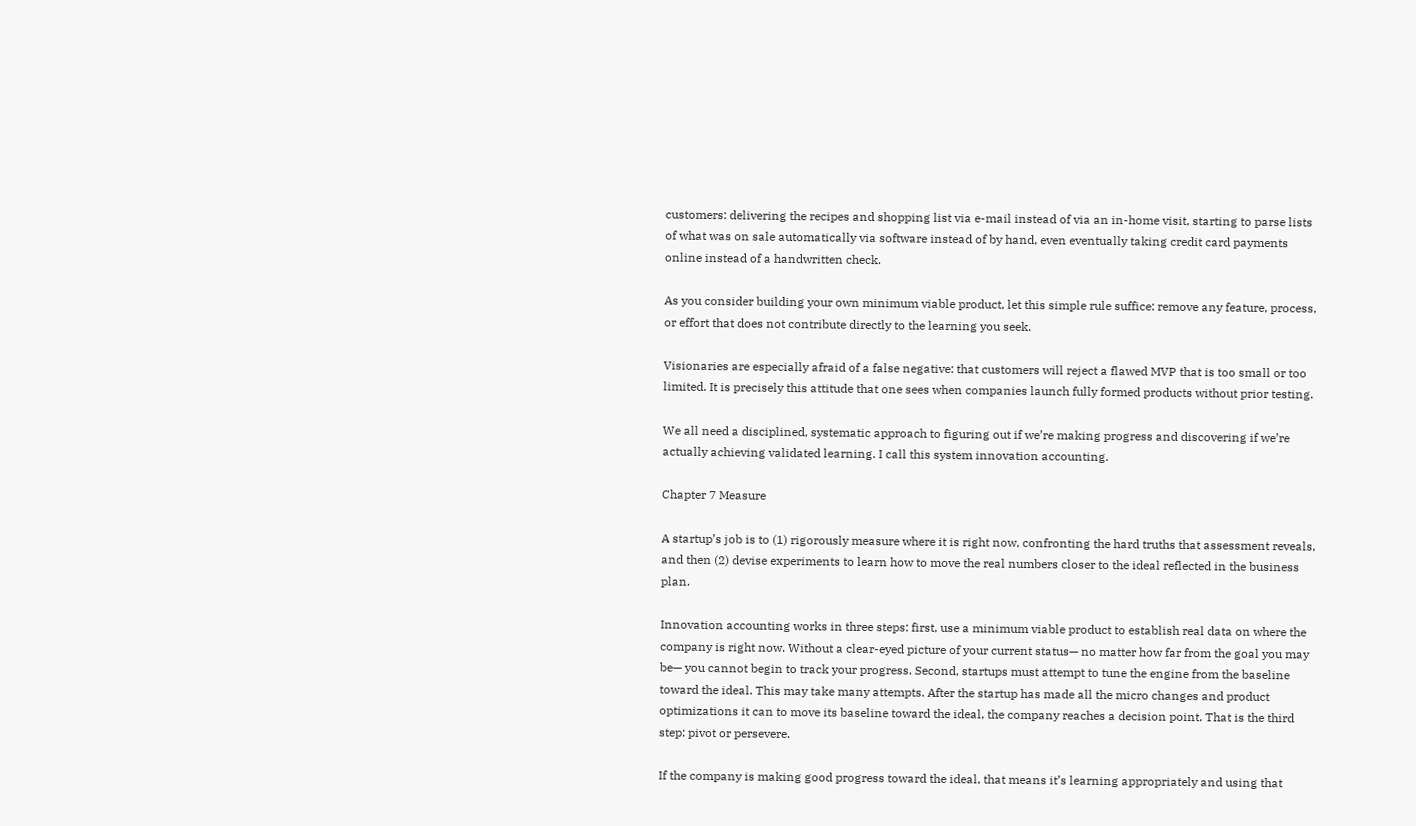customers: delivering the recipes and shopping list via e-mail instead of via an in-home visit, starting to parse lists of what was on sale automatically via software instead of by hand, even eventually taking credit card payments online instead of a handwritten check.

As you consider building your own minimum viable product, let this simple rule suffice: remove any feature, process, or effort that does not contribute directly to the learning you seek.

Visionaries are especially afraid of a false negative: that customers will reject a flawed MVP that is too small or too limited. It is precisely this attitude that one sees when companies launch fully formed products without prior testing.

We all need a disciplined, systematic approach to figuring out if we’re making progress and discovering if we’re actually achieving validated learning. I call this system innovation accounting.

Chapter 7 Measure

A startup’s job is to (1) rigorously measure where it is right now, confronting the hard truths that assessment reveals, and then (2) devise experiments to learn how to move the real numbers closer to the ideal reflected in the business plan.

Innovation accounting works in three steps: first, use a minimum viable product to establish real data on where the company is right now. Without a clear-eyed picture of your current status— no matter how far from the goal you may be— you cannot begin to track your progress. Second, startups must attempt to tune the engine from the baseline toward the ideal. This may take many attempts. After the startup has made all the micro changes and product optimizations it can to move its baseline toward the ideal, the company reaches a decision point. That is the third step: pivot or persevere.

If the company is making good progress toward the ideal, that means it’s learning appropriately and using that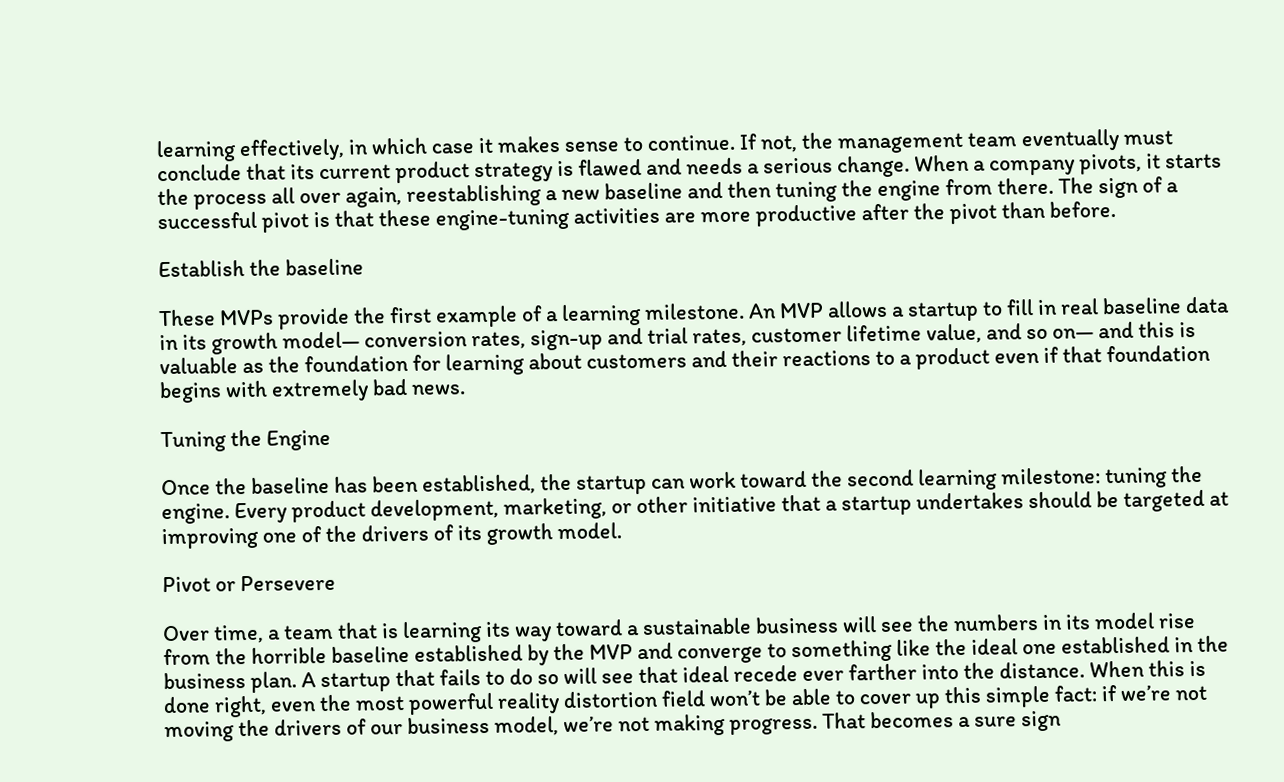learning effectively, in which case it makes sense to continue. If not, the management team eventually must conclude that its current product strategy is flawed and needs a serious change. When a company pivots, it starts the process all over again, reestablishing a new baseline and then tuning the engine from there. The sign of a successful pivot is that these engine-tuning activities are more productive after the pivot than before.

Establish the baseline

These MVPs provide the first example of a learning milestone. An MVP allows a startup to fill in real baseline data in its growth model— conversion rates, sign-up and trial rates, customer lifetime value, and so on— and this is valuable as the foundation for learning about customers and their reactions to a product even if that foundation begins with extremely bad news.

Tuning the Engine

Once the baseline has been established, the startup can work toward the second learning milestone: tuning the engine. Every product development, marketing, or other initiative that a startup undertakes should be targeted at improving one of the drivers of its growth model.

Pivot or Persevere

Over time, a team that is learning its way toward a sustainable business will see the numbers in its model rise from the horrible baseline established by the MVP and converge to something like the ideal one established in the business plan. A startup that fails to do so will see that ideal recede ever farther into the distance. When this is done right, even the most powerful reality distortion field won’t be able to cover up this simple fact: if we’re not moving the drivers of our business model, we’re not making progress. That becomes a sure sign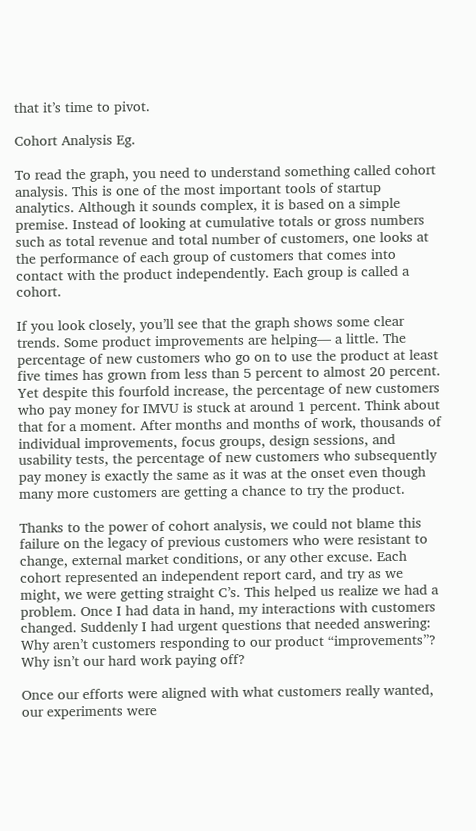that it’s time to pivot.

Cohort Analysis Eg.

To read the graph, you need to understand something called cohort analysis. This is one of the most important tools of startup analytics. Although it sounds complex, it is based on a simple premise. Instead of looking at cumulative totals or gross numbers such as total revenue and total number of customers, one looks at the performance of each group of customers that comes into contact with the product independently. Each group is called a cohort.

If you look closely, you’ll see that the graph shows some clear trends. Some product improvements are helping— a little. The percentage of new customers who go on to use the product at least five times has grown from less than 5 percent to almost 20 percent. Yet despite this fourfold increase, the percentage of new customers who pay money for IMVU is stuck at around 1 percent. Think about that for a moment. After months and months of work, thousands of individual improvements, focus groups, design sessions, and usability tests, the percentage of new customers who subsequently pay money is exactly the same as it was at the onset even though many more customers are getting a chance to try the product.

Thanks to the power of cohort analysis, we could not blame this failure on the legacy of previous customers who were resistant to change, external market conditions, or any other excuse. Each cohort represented an independent report card, and try as we might, we were getting straight C’s. This helped us realize we had a problem. Once I had data in hand, my interactions with customers changed. Suddenly I had urgent questions that needed answering: Why aren’t customers responding to our product “improvements”? Why isn’t our hard work paying off?

Once our efforts were aligned with what customers really wanted, our experiments were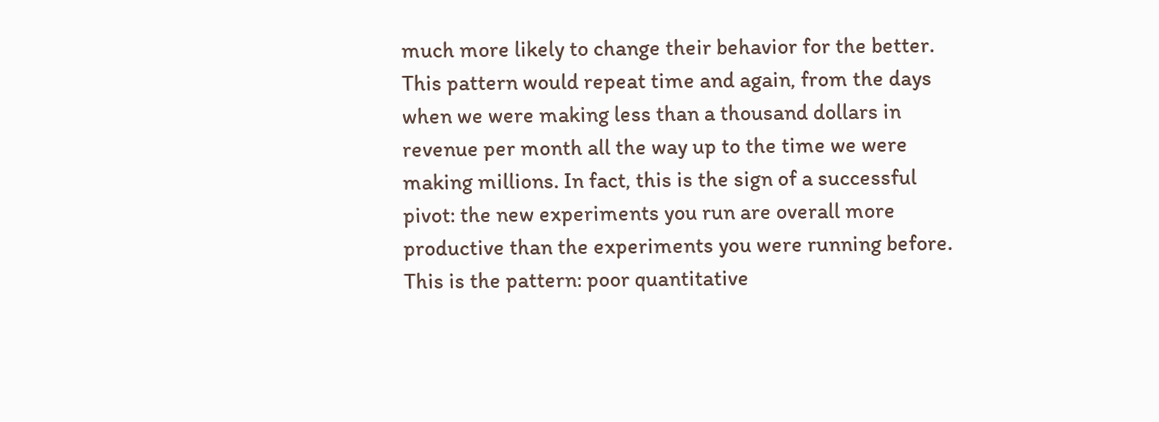much more likely to change their behavior for the better. This pattern would repeat time and again, from the days when we were making less than a thousand dollars in revenue per month all the way up to the time we were making millions. In fact, this is the sign of a successful pivot: the new experiments you run are overall more productive than the experiments you were running before. This is the pattern: poor quantitative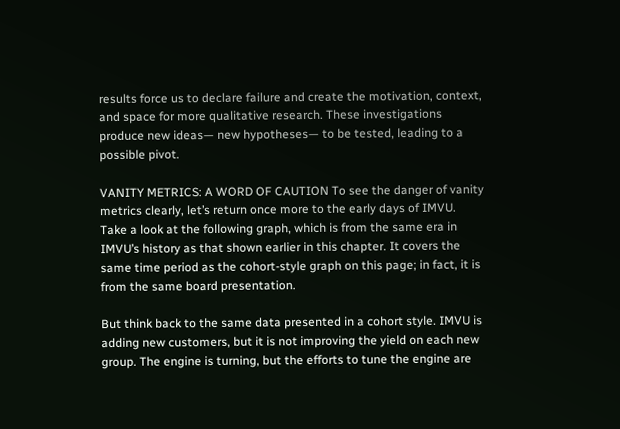results force us to declare failure and create the motivation, context, and space for more qualitative research. These investigations produce new ideas— new hypotheses— to be tested, leading to a possible pivot.

VANITY METRICS: A WORD OF CAUTION To see the danger of vanity metrics clearly, let’s return once more to the early days of IMVU. Take a look at the following graph, which is from the same era in IMVU’s history as that shown earlier in this chapter. It covers the same time period as the cohort-style graph on this page; in fact, it is from the same board presentation.

But think back to the same data presented in a cohort style. IMVU is adding new customers, but it is not improving the yield on each new group. The engine is turning, but the efforts to tune the engine are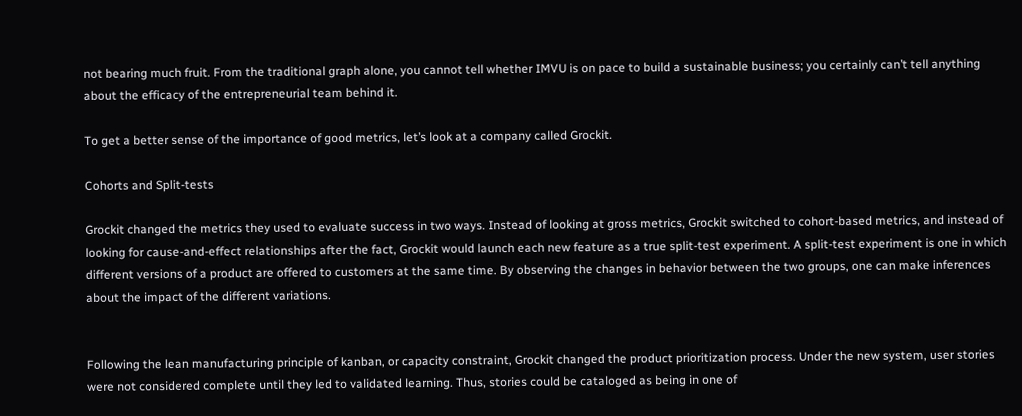not bearing much fruit. From the traditional graph alone, you cannot tell whether IMVU is on pace to build a sustainable business; you certainly can’t tell anything about the efficacy of the entrepreneurial team behind it.

To get a better sense of the importance of good metrics, let’s look at a company called Grockit.

Cohorts and Split-tests

Grockit changed the metrics they used to evaluate success in two ways. Instead of looking at gross metrics, Grockit switched to cohort-based metrics, and instead of looking for cause-and-effect relationships after the fact, Grockit would launch each new feature as a true split-test experiment. A split-test experiment is one in which different versions of a product are offered to customers at the same time. By observing the changes in behavior between the two groups, one can make inferences about the impact of the different variations.


Following the lean manufacturing principle of kanban, or capacity constraint, Grockit changed the product prioritization process. Under the new system, user stories were not considered complete until they led to validated learning. Thus, stories could be cataloged as being in one of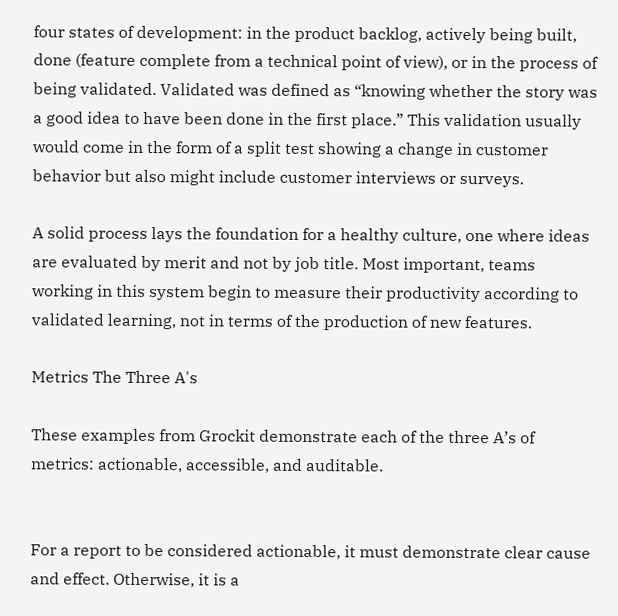four states of development: in the product backlog, actively being built, done (feature complete from a technical point of view), or in the process of being validated. Validated was defined as “knowing whether the story was a good idea to have been done in the first place.” This validation usually would come in the form of a split test showing a change in customer behavior but also might include customer interviews or surveys.

A solid process lays the foundation for a healthy culture, one where ideas are evaluated by merit and not by job title. Most important, teams working in this system begin to measure their productivity according to validated learning, not in terms of the production of new features.

Metrics The Three A's

These examples from Grockit demonstrate each of the three A’s of metrics: actionable, accessible, and auditable.


For a report to be considered actionable, it must demonstrate clear cause and effect. Otherwise, it is a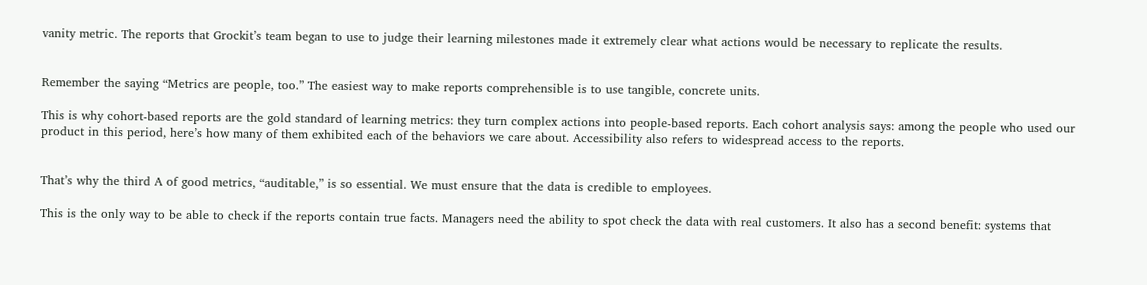vanity metric. The reports that Grockit’s team began to use to judge their learning milestones made it extremely clear what actions would be necessary to replicate the results.


Remember the saying “Metrics are people, too.” The easiest way to make reports comprehensible is to use tangible, concrete units.

This is why cohort-based reports are the gold standard of learning metrics: they turn complex actions into people-based reports. Each cohort analysis says: among the people who used our product in this period, here’s how many of them exhibited each of the behaviors we care about. Accessibility also refers to widespread access to the reports.


That’s why the third A of good metrics, “auditable,” is so essential. We must ensure that the data is credible to employees.

This is the only way to be able to check if the reports contain true facts. Managers need the ability to spot check the data with real customers. It also has a second benefit: systems that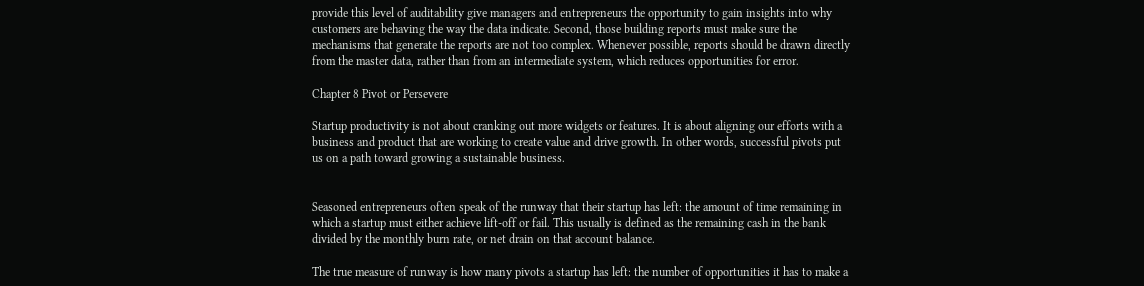provide this level of auditability give managers and entrepreneurs the opportunity to gain insights into why customers are behaving the way the data indicate. Second, those building reports must make sure the mechanisms that generate the reports are not too complex. Whenever possible, reports should be drawn directly from the master data, rather than from an intermediate system, which reduces opportunities for error.

Chapter 8 Pivot or Persevere

Startup productivity is not about cranking out more widgets or features. It is about aligning our efforts with a business and product that are working to create value and drive growth. In other words, successful pivots put us on a path toward growing a sustainable business.


Seasoned entrepreneurs often speak of the runway that their startup has left: the amount of time remaining in which a startup must either achieve lift-off or fail. This usually is defined as the remaining cash in the bank divided by the monthly burn rate, or net drain on that account balance.

The true measure of runway is how many pivots a startup has left: the number of opportunities it has to make a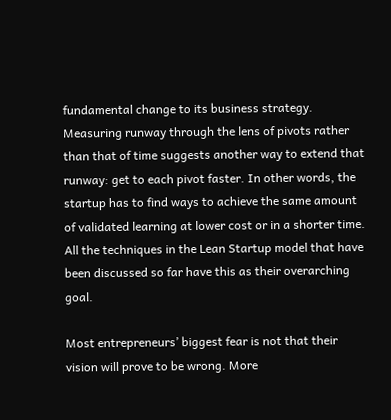fundamental change to its business strategy. Measuring runway through the lens of pivots rather than that of time suggests another way to extend that runway: get to each pivot faster. In other words, the startup has to find ways to achieve the same amount of validated learning at lower cost or in a shorter time. All the techniques in the Lean Startup model that have been discussed so far have this as their overarching goal.

Most entrepreneurs’ biggest fear is not that their vision will prove to be wrong. More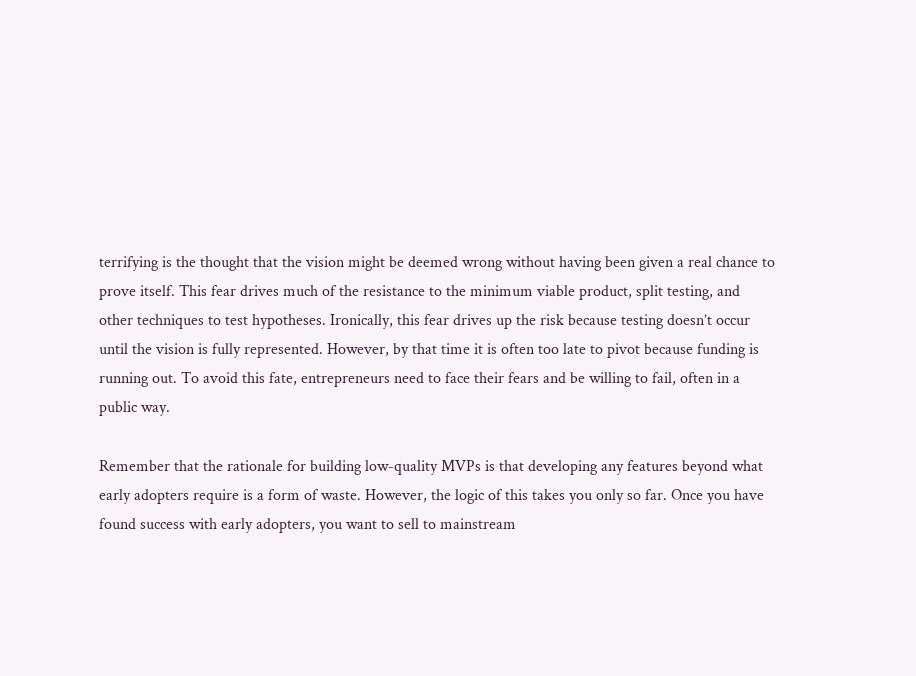terrifying is the thought that the vision might be deemed wrong without having been given a real chance to prove itself. This fear drives much of the resistance to the minimum viable product, split testing, and other techniques to test hypotheses. Ironically, this fear drives up the risk because testing doesn’t occur until the vision is fully represented. However, by that time it is often too late to pivot because funding is running out. To avoid this fate, entrepreneurs need to face their fears and be willing to fail, often in a public way.

Remember that the rationale for building low-quality MVPs is that developing any features beyond what early adopters require is a form of waste. However, the logic of this takes you only so far. Once you have found success with early adopters, you want to sell to mainstream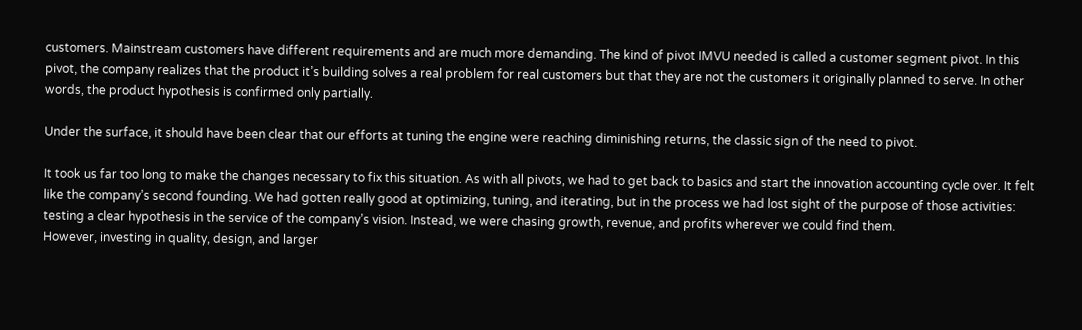customers. Mainstream customers have different requirements and are much more demanding. The kind of pivot IMVU needed is called a customer segment pivot. In this pivot, the company realizes that the product it’s building solves a real problem for real customers but that they are not the customers it originally planned to serve. In other words, the product hypothesis is confirmed only partially.

Under the surface, it should have been clear that our efforts at tuning the engine were reaching diminishing returns, the classic sign of the need to pivot.

It took us far too long to make the changes necessary to fix this situation. As with all pivots, we had to get back to basics and start the innovation accounting cycle over. It felt like the company’s second founding. We had gotten really good at optimizing, tuning, and iterating, but in the process we had lost sight of the purpose of those activities: testing a clear hypothesis in the service of the company’s vision. Instead, we were chasing growth, revenue, and profits wherever we could find them.
However, investing in quality, design, and larger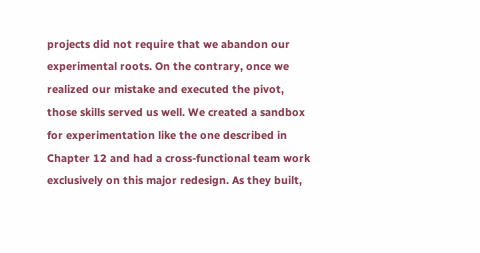projects did not require that we abandon our experimental roots. On the contrary, once we realized our mistake and executed the pivot, those skills served us well. We created a sandbox for experimentation like the one described in Chapter 12 and had a cross-functional team work exclusively on this major redesign. As they built,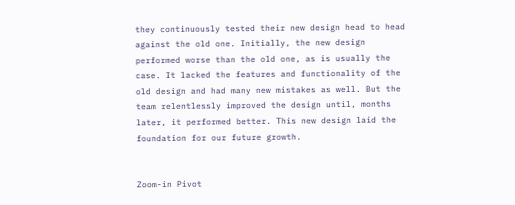they continuously tested their new design head to head against the old one. Initially, the new design performed worse than the old one, as is usually the case. It lacked the features and functionality of the old design and had many new mistakes as well. But the team relentlessly improved the design until, months later, it performed better. This new design laid the foundation for our future growth.


Zoom-in Pivot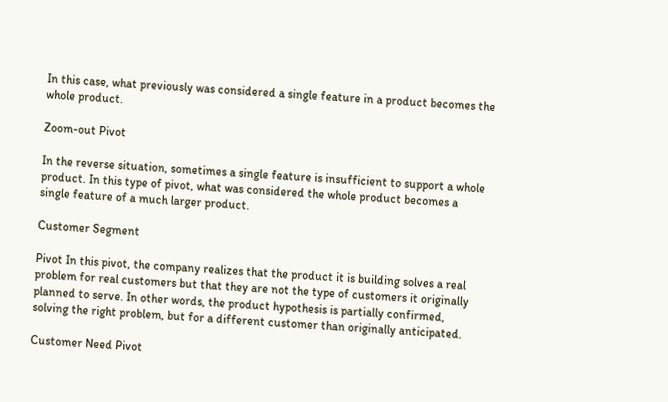In this case, what previously was considered a single feature in a product becomes the whole product.

Zoom-out Pivot

In the reverse situation, sometimes a single feature is insufficient to support a whole product. In this type of pivot, what was considered the whole product becomes a single feature of a much larger product.

Customer Segment

Pivot In this pivot, the company realizes that the product it is building solves a real problem for real customers but that they are not the type of customers it originally planned to serve. In other words, the product hypothesis is partially confirmed, solving the right problem, but for a different customer than originally anticipated.

Customer Need Pivot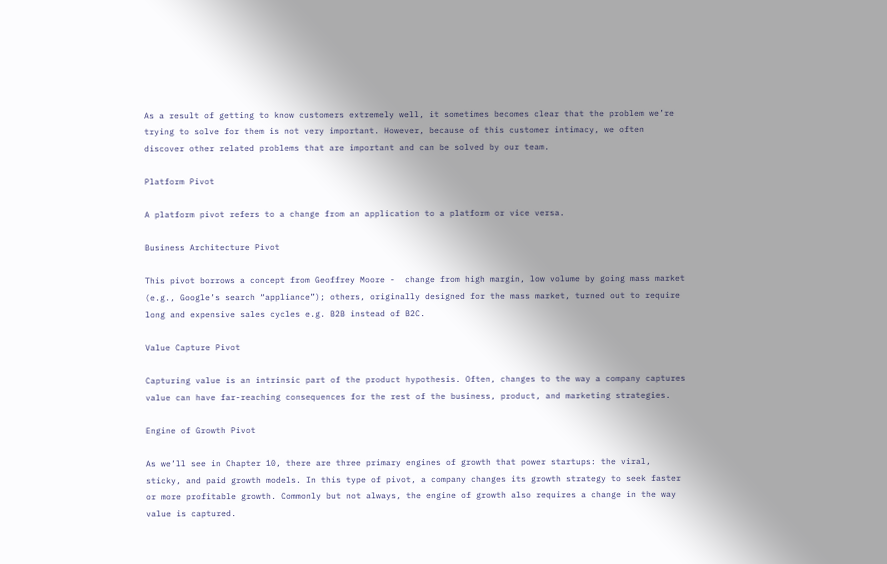As a result of getting to know customers extremely well, it sometimes becomes clear that the problem we’re trying to solve for them is not very important. However, because of this customer intimacy, we often discover other related problems that are important and can be solved by our team.

Platform Pivot

A platform pivot refers to a change from an application to a platform or vice versa.

Business Architecture Pivot

This pivot borrows a concept from Geoffrey Moore -  change from high margin, low volume by going mass market (e.g., Google’s search “appliance”); others, originally designed for the mass market, turned out to require long and expensive sales cycles e.g. B2B instead of B2C.

Value Capture Pivot

Capturing value is an intrinsic part of the product hypothesis. Often, changes to the way a company captures value can have far-reaching consequences for the rest of the business, product, and marketing strategies.

Engine of Growth Pivot

As we’ll see in Chapter 10, there are three primary engines of growth that power startups: the viral, sticky, and paid growth models. In this type of pivot, a company changes its growth strategy to seek faster or more profitable growth. Commonly but not always, the engine of growth also requires a change in the way value is captured.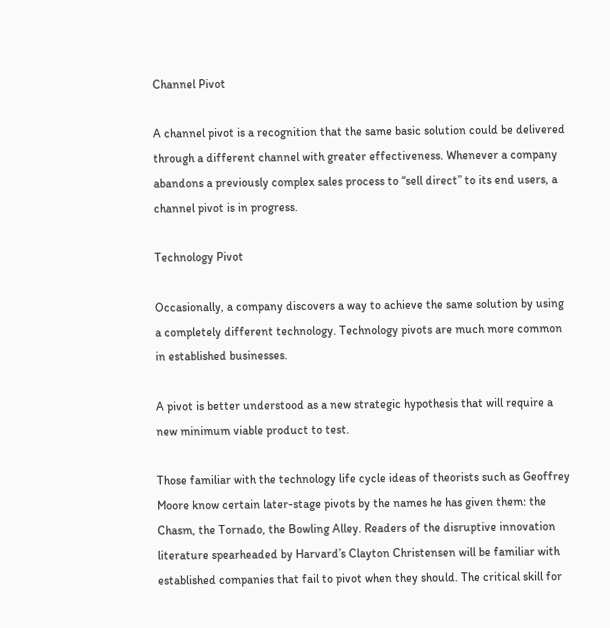Channel Pivot

A channel pivot is a recognition that the same basic solution could be delivered through a different channel with greater effectiveness. Whenever a company abandons a previously complex sales process to “sell direct” to its end users, a channel pivot is in progress.

Technology Pivot

Occasionally, a company discovers a way to achieve the same solution by using a completely different technology. Technology pivots are much more common in established businesses.

A pivot is better understood as a new strategic hypothesis that will require a new minimum viable product to test.

Those familiar with the technology life cycle ideas of theorists such as Geoffrey Moore know certain later-stage pivots by the names he has given them: the Chasm, the Tornado, the Bowling Alley. Readers of the disruptive innovation literature spearheaded by Harvard’s Clayton Christensen will be familiar with established companies that fail to pivot when they should. The critical skill for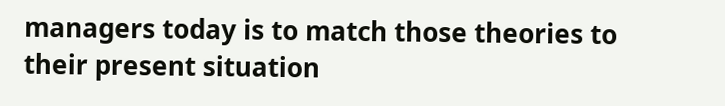managers today is to match those theories to their present situation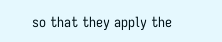so that they apply the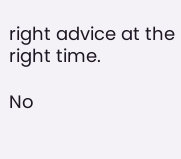right advice at the right time.

No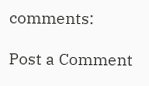comments:

Post a Comment